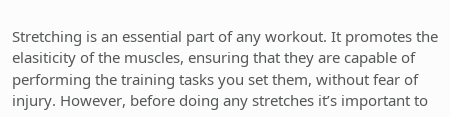Stretching is an essential part of any workout. It promotes the elasiticity of the muscles, ensuring that they are capable of performing the training tasks you set them, without fear of injury. However, before doing any stretches it’s important to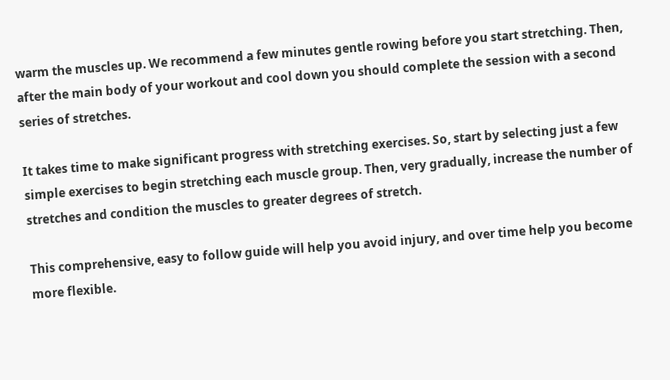warm the muscles up. We recommend a few minutes gentle rowing before you start stretching. Then, after the main body of your workout and cool down you should complete the session with a second series of stretches.

It takes time to make significant progress with stretching exercises. So, start by selecting just a few simple exercises to begin stretching each muscle group. Then, very gradually, increase the number of stretches and condition the muscles to greater degrees of stretch.

This comprehensive, easy to follow guide will help you avoid injury, and over time help you become more flexible.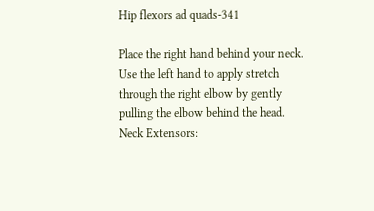Hip flexors ad quads-341

Place the right hand behind your neck. Use the left hand to apply stretch through the right elbow by gently pulling the elbow behind the head.
Neck Extensors: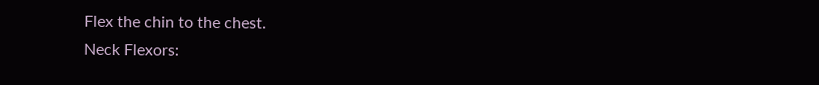Flex the chin to the chest.
Neck Flexors: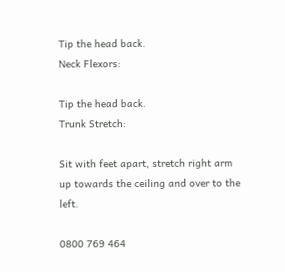Tip the head back.
Neck Flexors:

Tip the head back.
Trunk Stretch:

Sit with feet apart, stretch right arm up towards the ceiling and over to the left.

0800 769 464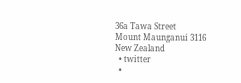36a Tawa Street
Mount Maunganui 3116
New Zealand
  • twitter
  •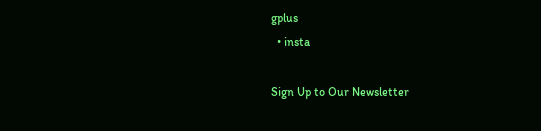gplus
  • insta

Sign Up to Our Newsletter